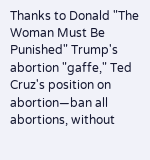Thanks to Donald "The Woman Must Be Punished" Trump's abortion "gaffe," Ted Cruz's position on abortion—ban all abortions, without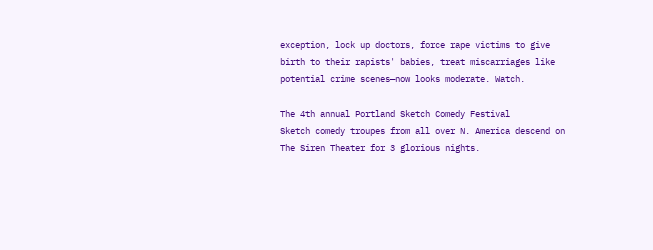exception, lock up doctors, force rape victims to give birth to their rapists' babies, treat miscarriages like potential crime scenes—now looks moderate. Watch.

The 4th annual Portland Sketch Comedy Festival
Sketch comedy troupes from all over N. America descend on The Siren Theater for 3 glorious nights.